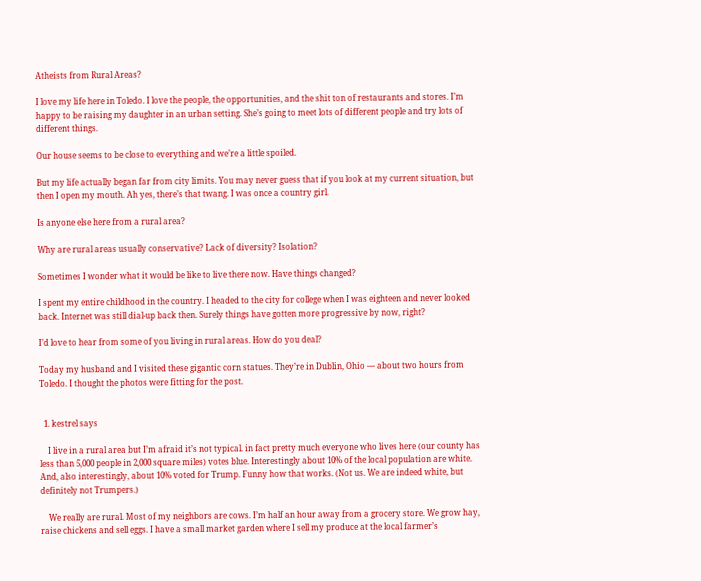Atheists from Rural Areas?

I love my life here in Toledo. I love the people, the opportunities, and the shit ton of restaurants and stores. I’m happy to be raising my daughter in an urban setting. She’s going to meet lots of different people and try lots of different things.

Our house seems to be close to everything and we’re a little spoiled.

But my life actually began far from city limits. You may never guess that if you look at my current situation, but then I open my mouth. Ah yes, there’s that twang. I was once a country girl.

Is anyone else here from a rural area?

Why are rural areas usually conservative? Lack of diversity? Isolation?

Sometimes I wonder what it would be like to live there now. Have things changed?

I spent my entire childhood in the country. I headed to the city for college when I was eighteen and never looked back. Internet was still dial-up back then. Surely things have gotten more progressive by now, right?

I’d love to hear from some of you living in rural areas. How do you deal?

Today my husband and I visited these gigantic corn statues. They’re in Dublin, Ohio — about two hours from Toledo. I thought the photos were fitting for the post.


  1. kestrel says

    I live in a rural area but I’m afraid it’s not typical. in fact pretty much everyone who lives here (our county has less than 5,000 people in 2,000 square miles) votes blue. Interestingly about 10% of the local population are white. And, also interestingly, about 10% voted for Trump. Funny how that works. (Not us. We are indeed white, but definitely not Trumpers.)

    We really are rural. Most of my neighbors are cows. I’m half an hour away from a grocery store. We grow hay, raise chickens and sell eggs. I have a small market garden where I sell my produce at the local farmer’s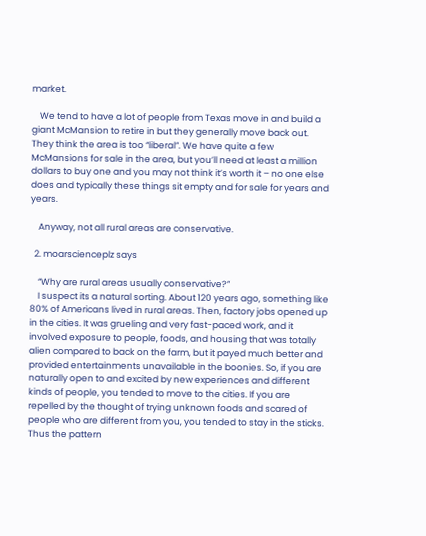market.

    We tend to have a lot of people from Texas move in and build a giant McMansion to retire in but they generally move back out. They think the area is too “liberal”. We have quite a few McMansions for sale in the area, but you’ll need at least a million dollars to buy one and you may not think it’s worth it – no one else does and typically these things sit empty and for sale for years and years.

    Anyway, not all rural areas are conservative.

  2. moarscienceplz says

    “Why are rural areas usually conservative?”
    I suspect its a natural sorting. About 120 years ago, something like 80% of Americans lived in rural areas. Then, factory jobs opened up in the cities. It was grueling and very fast-paced work, and it involved exposure to people, foods, and housing that was totally alien compared to back on the farm, but it payed much better and provided entertainments unavailable in the boonies. So, if you are naturally open to and excited by new experiences and different kinds of people, you tended to move to the cities. If you are repelled by the thought of trying unknown foods and scared of people who are different from you, you tended to stay in the sticks. Thus the pattern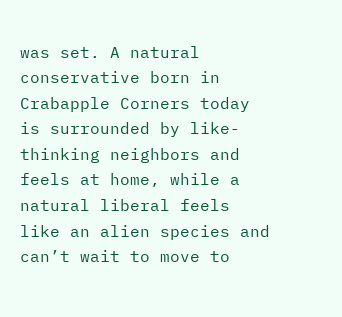was set. A natural conservative born in Crabapple Corners today is surrounded by like-thinking neighbors and feels at home, while a natural liberal feels like an alien species and can’t wait to move to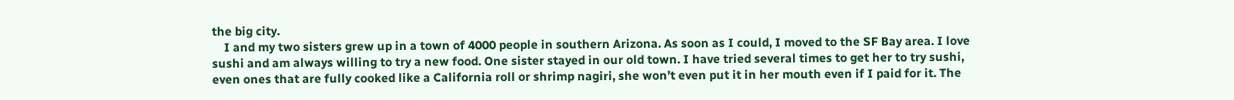the big city.
    I and my two sisters grew up in a town of 4000 people in southern Arizona. As soon as I could, I moved to the SF Bay area. I love sushi and am always willing to try a new food. One sister stayed in our old town. I have tried several times to get her to try sushi, even ones that are fully cooked like a California roll or shrimp nagiri, she won’t even put it in her mouth even if I paid for it. The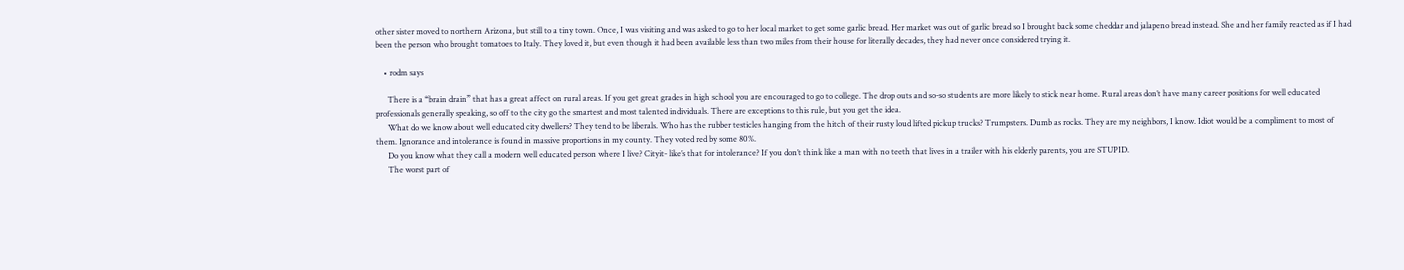other sister moved to northern Arizona, but still to a tiny town. Once, I was visiting and was asked to go to her local market to get some garlic bread. Her market was out of garlic bread so I brought back some cheddar and jalapeno bread instead. She and her family reacted as if I had been the person who brought tomatoes to Italy. They loved it, but even though it had been available less than two miles from their house for literally decades, they had never once considered trying it.

    • rodm says

      There is a “brain drain” that has a great affect on rural areas. If you get great grades in high school you are encouraged to go to college. The drop outs and so-so students are more likely to stick near home. Rural areas don’t have many career positions for well educated professionals generally speaking, so off to the city go the smartest and most talented individuals. There are exceptions to this rule, but you get the idea.
      What do we know about well educated city dwellers? They tend to be liberals. Who has the rubber testicles hanging from the hitch of their rusty loud lifted pickup trucks? Trumpsters. Dumb as rocks. They are my neighbors, I know. Idiot would be a compliment to most of them. Ignorance and intolerance is found in massive proportions in my county. They voted red by some 80%.
      Do you know what they call a modern well educated person where I live? Cityit- like’s that for intolerance? If you don’t think like a man with no teeth that lives in a trailer with his elderly parents, you are STUPID.
      The worst part of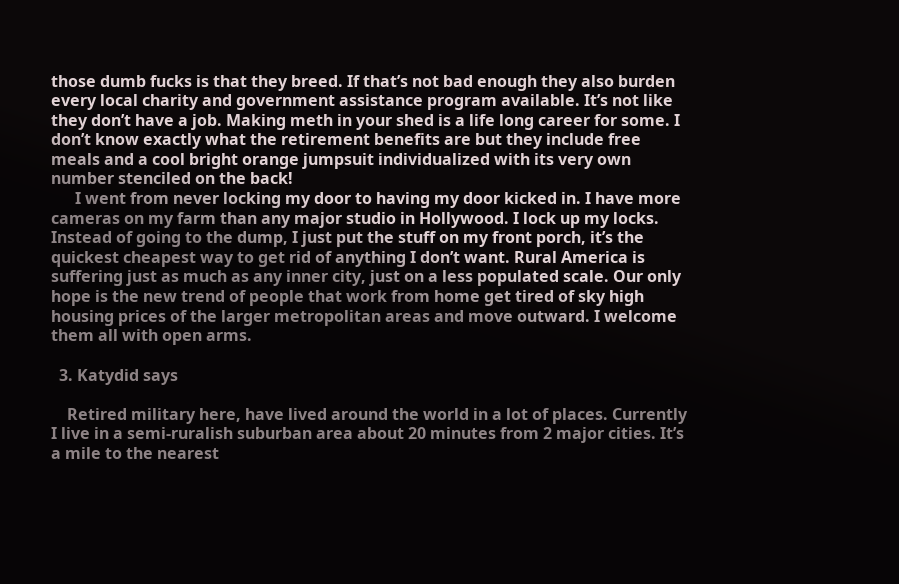those dumb fucks is that they breed. If that’s not bad enough they also burden every local charity and government assistance program available. It’s not like they don’t have a job. Making meth in your shed is a life long career for some. I don’t know exactly what the retirement benefits are but they include free meals and a cool bright orange jumpsuit individualized with its very own number stenciled on the back!
      I went from never locking my door to having my door kicked in. I have more cameras on my farm than any major studio in Hollywood. I lock up my locks. Instead of going to the dump, I just put the stuff on my front porch, it’s the quickest cheapest way to get rid of anything I don’t want. Rural America is suffering just as much as any inner city, just on a less populated scale. Our only hope is the new trend of people that work from home get tired of sky high housing prices of the larger metropolitan areas and move outward. I welcome them all with open arms.

  3. Katydid says

    Retired military here, have lived around the world in a lot of places. Currently I live in a semi-ruralish suburban area about 20 minutes from 2 major cities. It’s a mile to the nearest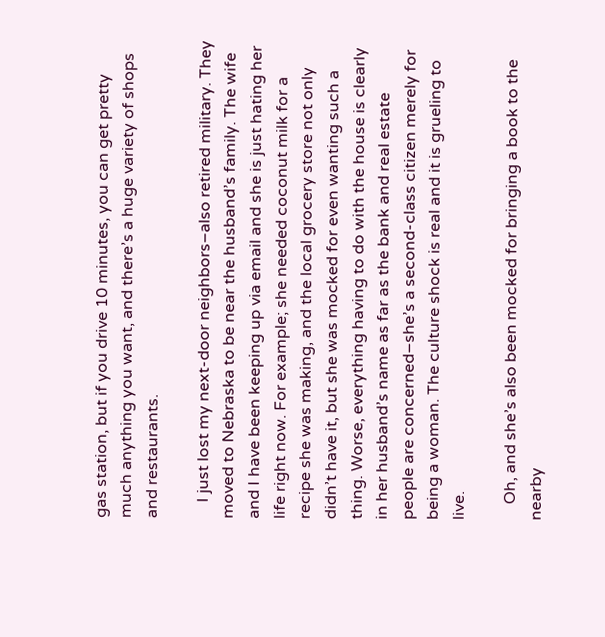gas station, but if you drive 10 minutes, you can get pretty much anything you want, and there’s a huge variety of shops and restaurants.

    I just lost my next-door neighbors–also retired military. They moved to Nebraska to be near the husband’s family. The wife and I have been keeping up via email and she is just hating her life right now. For example; she needed coconut milk for a recipe she was making, and the local grocery store not only didn’t have it, but she was mocked for even wanting such a thing. Worse, everything having to do with the house is clearly in her husband’s name as far as the bank and real estate people are concerned–she’s a second-class citizen merely for being a woman. The culture shock is real and it is grueling to live.

    Oh, and she’s also been mocked for bringing a book to the nearby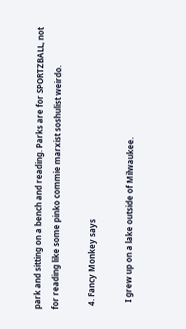park and sitting on a bench and reading. Parks are for SPORTZBALL, not for reading like some pinko commie marxist soshulist weirdo.

  4. Fancy Monkey says

    I grew up on a lake outside of Milwaukee.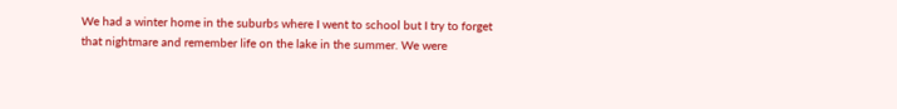We had a winter home in the suburbs where I went to school but I try to forget that nightmare and remember life on the lake in the summer. We were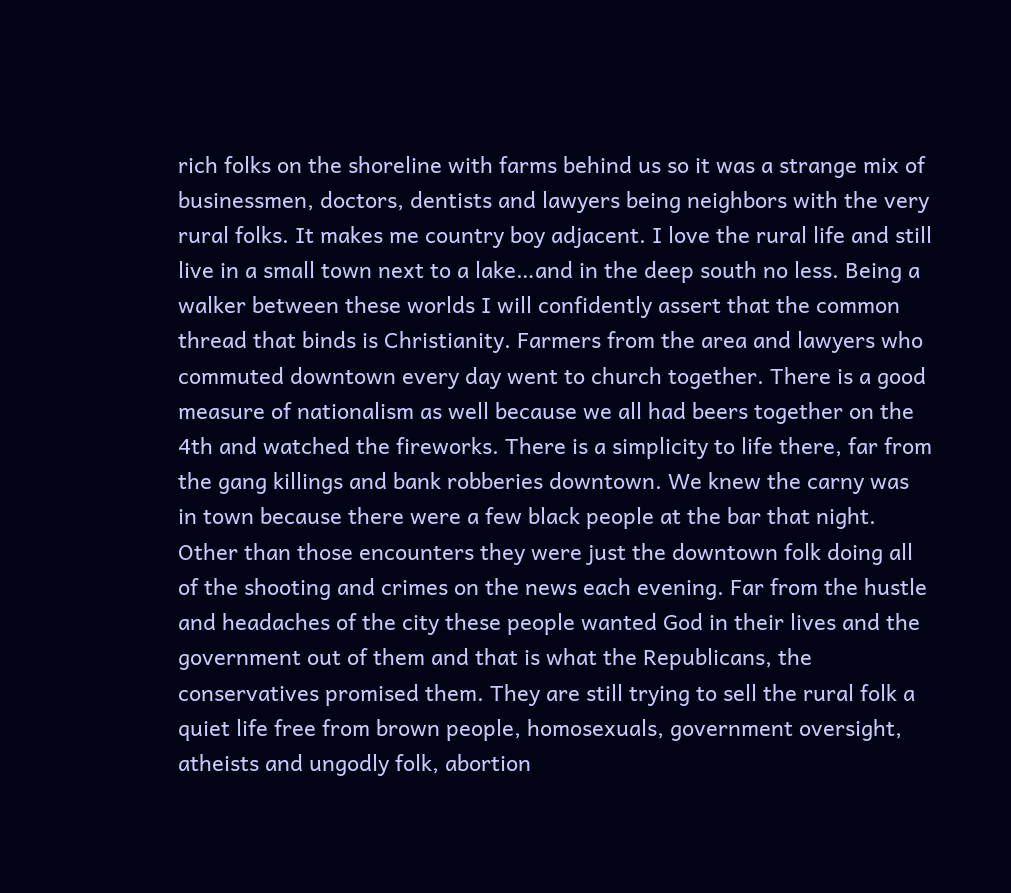rich folks on the shoreline with farms behind us so it was a strange mix of businessmen, doctors, dentists and lawyers being neighbors with the very rural folks. It makes me country boy adjacent. I love the rural life and still live in a small town next to a lake…and in the deep south no less. Being a walker between these worlds I will confidently assert that the common thread that binds is Christianity. Farmers from the area and lawyers who commuted downtown every day went to church together. There is a good measure of nationalism as well because we all had beers together on the 4th and watched the fireworks. There is a simplicity to life there, far from the gang killings and bank robberies downtown. We knew the carny was in town because there were a few black people at the bar that night. Other than those encounters they were just the downtown folk doing all of the shooting and crimes on the news each evening. Far from the hustle and headaches of the city these people wanted God in their lives and the government out of them and that is what the Republicans, the conservatives promised them. They are still trying to sell the rural folk a quiet life free from brown people, homosexuals, government oversight, atheists and ungodly folk, abortion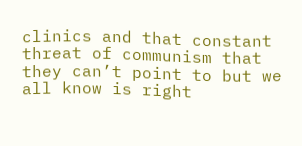clinics and that constant threat of communism that they can’t point to but we all know is right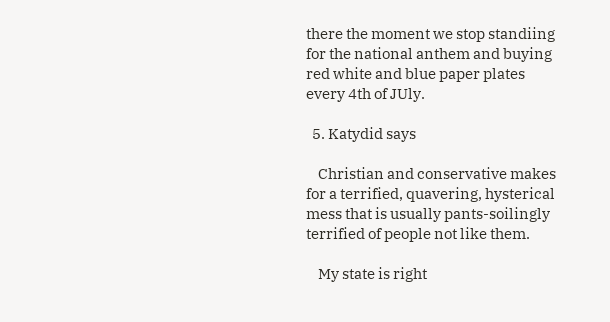there the moment we stop standiing for the national anthem and buying red white and blue paper plates every 4th of JUly.

  5. Katydid says

    Christian and conservative makes for a terrified, quavering, hysterical mess that is usually pants-soilingly terrified of people not like them.

    My state is right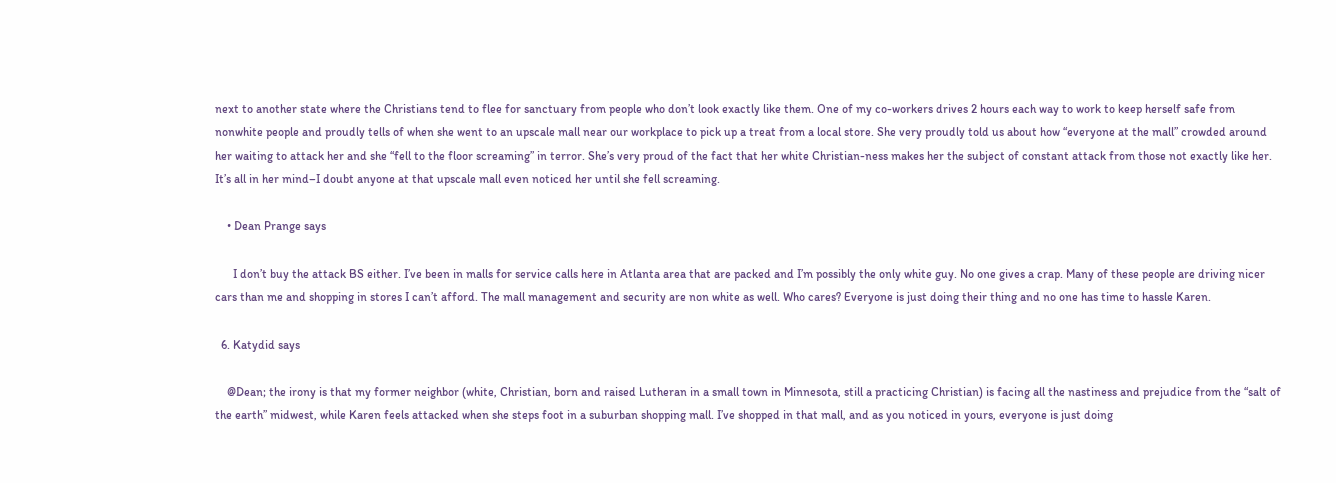next to another state where the Christians tend to flee for sanctuary from people who don’t look exactly like them. One of my co-workers drives 2 hours each way to work to keep herself safe from nonwhite people and proudly tells of when she went to an upscale mall near our workplace to pick up a treat from a local store. She very proudly told us about how “everyone at the mall” crowded around her waiting to attack her and she “fell to the floor screaming” in terror. She’s very proud of the fact that her white Christian-ness makes her the subject of constant attack from those not exactly like her. It’s all in her mind–I doubt anyone at that upscale mall even noticed her until she fell screaming.

    • Dean Prange says

      I don’t buy the attack BS either. I’ve been in malls for service calls here in Atlanta area that are packed and I’m possibly the only white guy. No one gives a crap. Many of these people are driving nicer cars than me and shopping in stores I can’t afford. The mall management and security are non white as well. Who cares? Everyone is just doing their thing and no one has time to hassle Karen.

  6. Katydid says

    @Dean; the irony is that my former neighbor (white, Christian, born and raised Lutheran in a small town in Minnesota, still a practicing Christian) is facing all the nastiness and prejudice from the “salt of the earth” midwest, while Karen feels attacked when she steps foot in a suburban shopping mall. I’ve shopped in that mall, and as you noticed in yours, everyone is just doing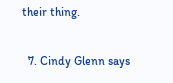their thing.

  7. Cindy Glenn says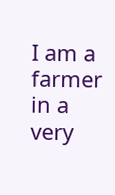I am a farmer in a very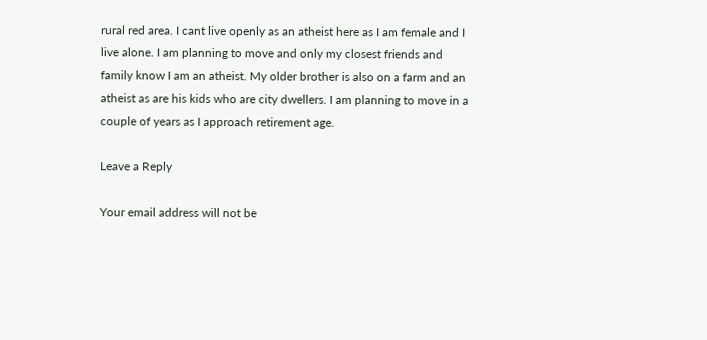rural red area. I cant live openly as an atheist here as I am female and I live alone. I am planning to move and only my closest friends and family know I am an atheist. My older brother is also on a farm and an atheist as are his kids who are city dwellers. I am planning to move in a couple of years as I approach retirement age.

Leave a Reply

Your email address will not be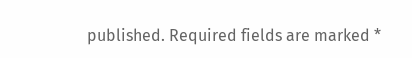published. Required fields are marked *